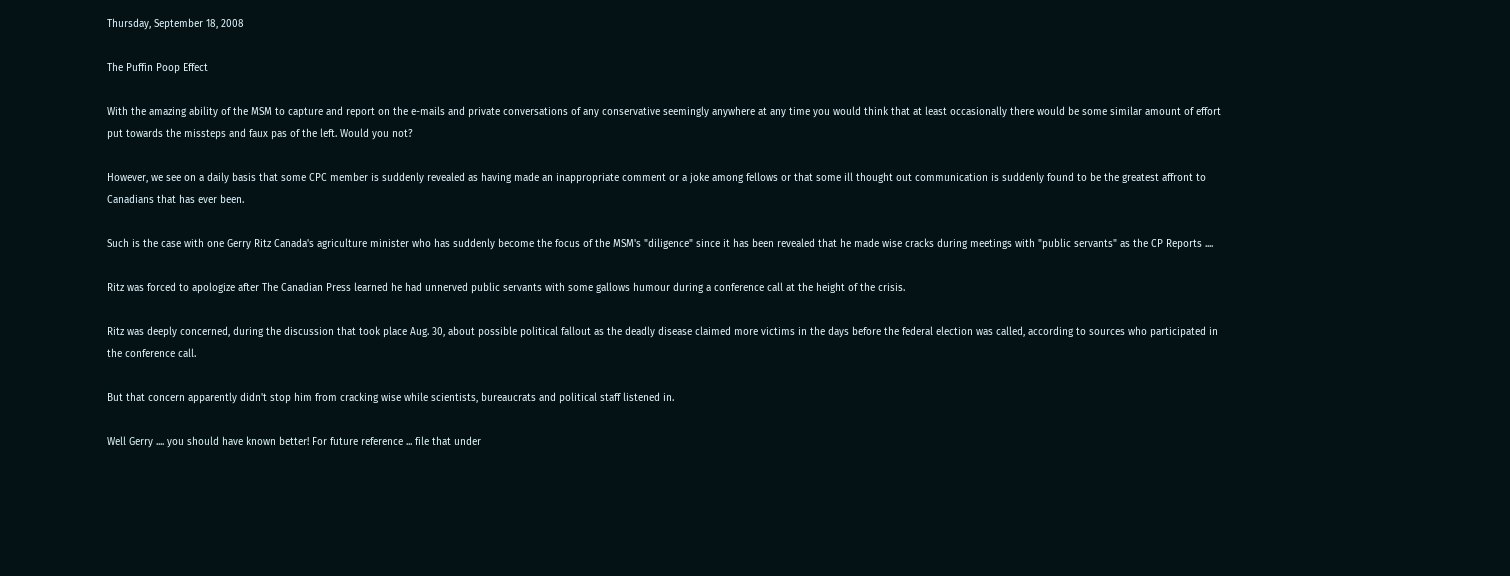Thursday, September 18, 2008

The Puffin Poop Effect

With the amazing ability of the MSM to capture and report on the e-mails and private conversations of any conservative seemingly anywhere at any time you would think that at least occasionally there would be some similar amount of effort put towards the missteps and faux pas of the left. Would you not?

However, we see on a daily basis that some CPC member is suddenly revealed as having made an inappropriate comment or a joke among fellows or that some ill thought out communication is suddenly found to be the greatest affront to Canadians that has ever been.

Such is the case with one Gerry Ritz Canada's agriculture minister who has suddenly become the focus of the MSM's "diligence" since it has been revealed that he made wise cracks during meetings with "public servants" as the CP Reports ....

Ritz was forced to apologize after The Canadian Press learned he had unnerved public servants with some gallows humour during a conference call at the height of the crisis.

Ritz was deeply concerned, during the discussion that took place Aug. 30, about possible political fallout as the deadly disease claimed more victims in the days before the federal election was called, according to sources who participated in the conference call.

But that concern apparently didn't stop him from cracking wise while scientists, bureaucrats and political staff listened in.

Well Gerry .... you should have known better! For future reference ... file that under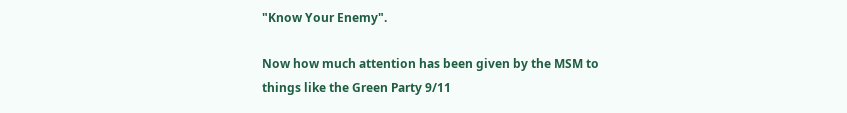"Know Your Enemy".

Now how much attention has been given by the MSM to things like the Green Party 9/11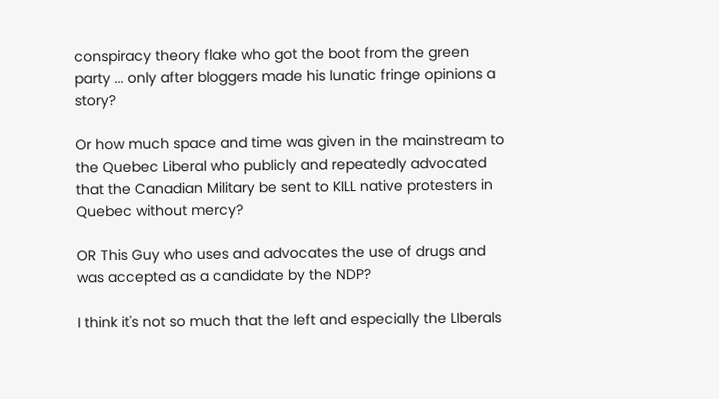conspiracy theory flake who got the boot from the green party ... only after bloggers made his lunatic fringe opinions a story?

Or how much space and time was given in the mainstream to the Quebec Liberal who publicly and repeatedly advocated that the Canadian Military be sent to KILL native protesters in Quebec without mercy?

OR This Guy who uses and advocates the use of drugs and was accepted as a candidate by the NDP?

I think it's not so much that the left and especially the LIberals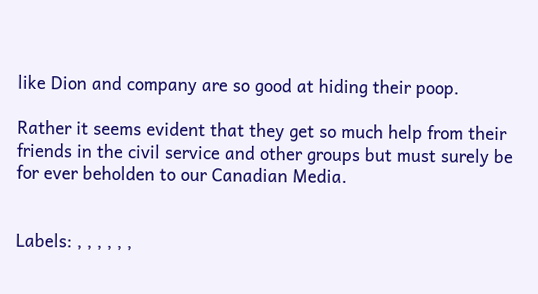like Dion and company are so good at hiding their poop.

Rather it seems evident that they get so much help from their friends in the civil service and other groups but must surely be for ever beholden to our Canadian Media.


Labels: , , , , , ,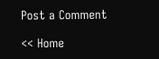Post a Comment

<< Home